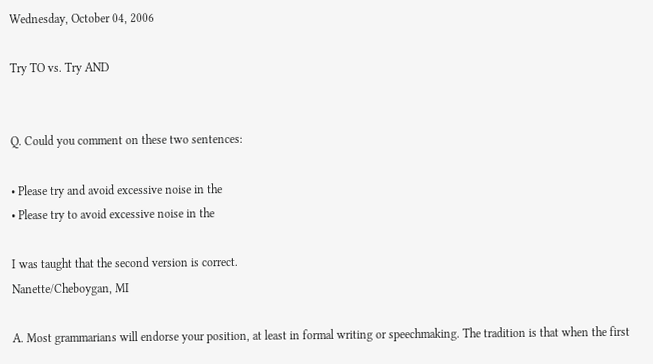Wednesday, October 04, 2006

Try TO vs. Try AND


Q. Could you comment on these two sentences:

• Please try and avoid excessive noise in the
• Please try to avoid excessive noise in the

I was taught that the second version is correct.
Nanette/Cheboygan, MI

A. Most grammarians will endorse your position, at least in formal writing or speechmaking. The tradition is that when the first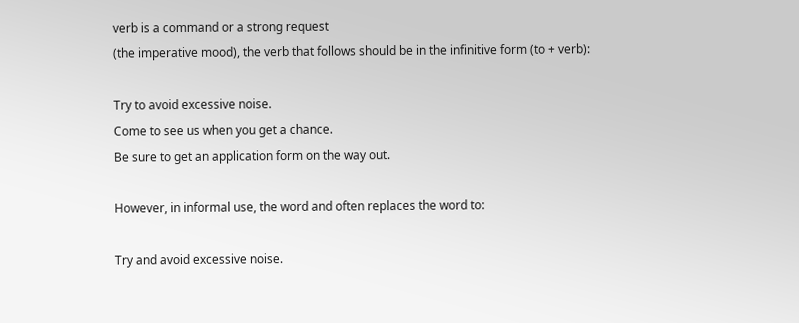verb is a command or a strong request
(the imperative mood), the verb that follows should be in the infinitive form (to + verb):

Try to avoid excessive noise.
Come to see us when you get a chance.
Be sure to get an application form on the way out.

However, in informal use, the word and often replaces the word to:

Try and avoid excessive noise.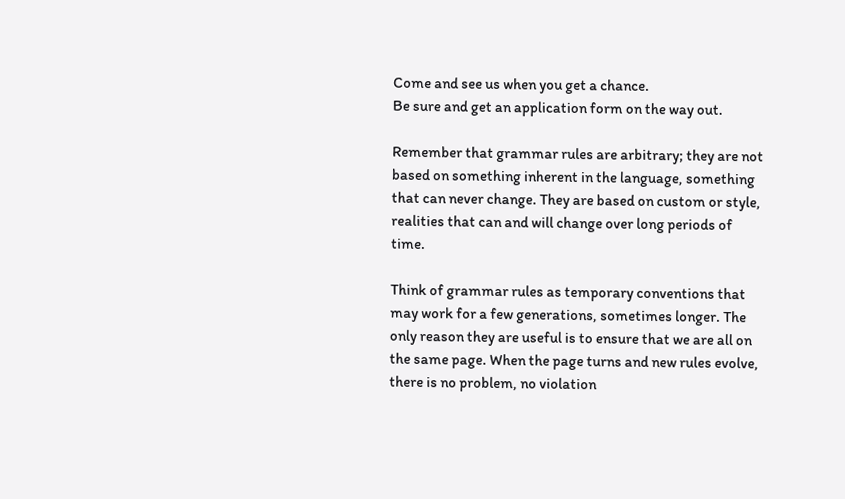Come and see us when you get a chance.
Be sure and get an application form on the way out.

Remember that grammar rules are arbitrary; they are not based on something inherent in the language, something that can never change. They are based on custom or style, realities that can and will change over long periods of time.

Think of grammar rules as temporary conventions that may work for a few generations, sometimes longer. The only reason they are useful is to ensure that we are all on the same page. When the page turns and new rules evolve, there is no problem, no violation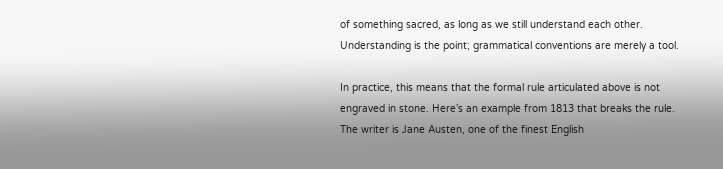of something sacred, as long as we still understand each other. Understanding is the point; grammatical conventions are merely a tool.

In practice, this means that the formal rule articulated above is not engraved in stone. Here’s an example from 1813 that breaks the rule. The writer is Jane Austen, one of the finest English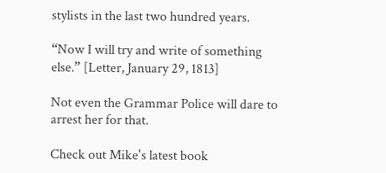stylists in the last two hundred years.

“Now I will try and write of something else.” [Letter, January 29, 1813]

Not even the Grammar Police will dare to arrest her for that.

Check out Mike's latest book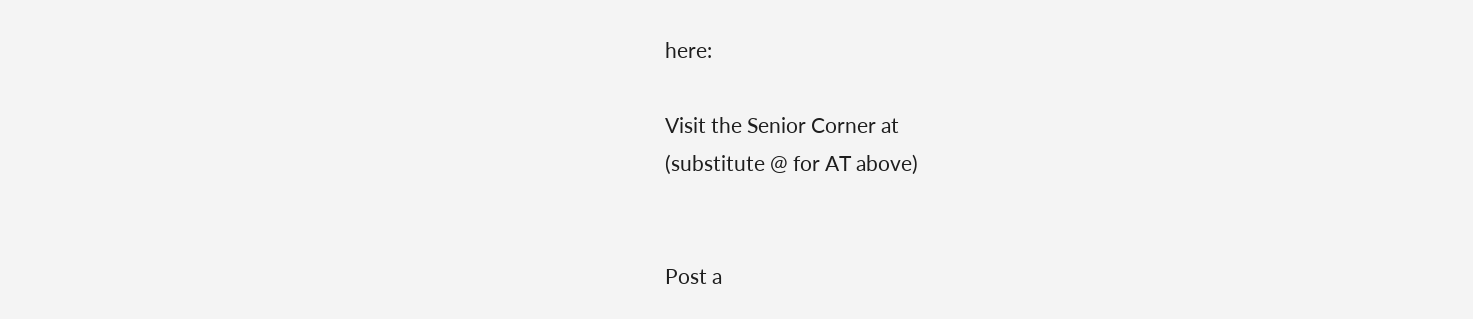here:

Visit the Senior Corner at
(substitute @ for AT above)


Post a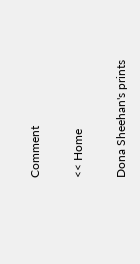Comment

<< Home

Dona Sheehan's prints